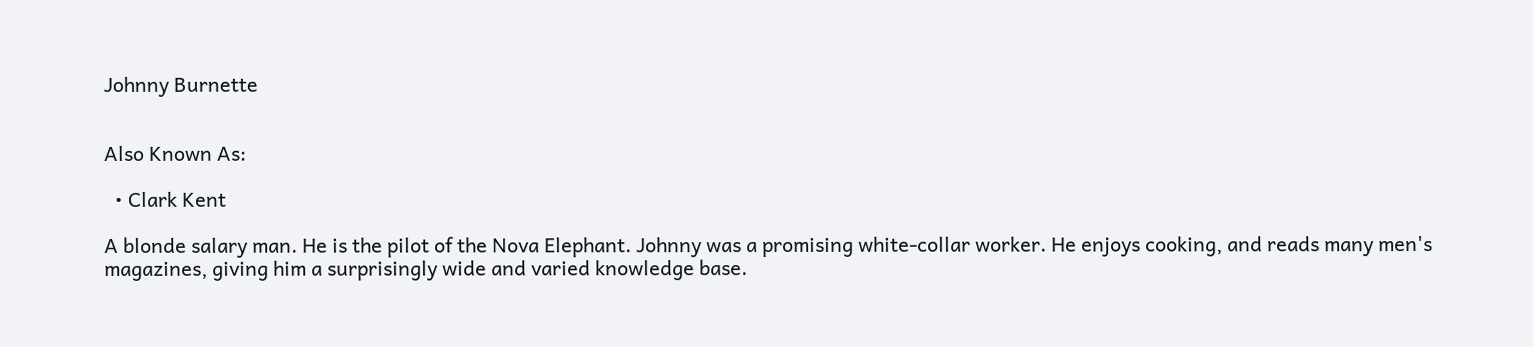Johnny Burnette


Also Known As:

  • Clark Kent

A blonde salary man. He is the pilot of the Nova Elephant. Johnny was a promising white-collar worker. He enjoys cooking, and reads many men's magazines, giving him a surprisingly wide and varied knowledge base.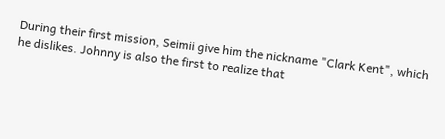During their first mission, Seimii give him the nickname "Clark Kent", which he dislikes. Johnny is also the first to realize that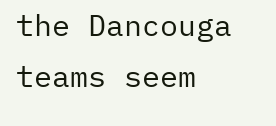the Dancouga teams seem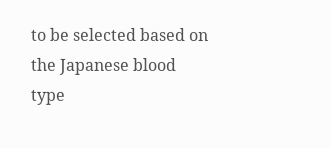to be selected based on the Japanese blood type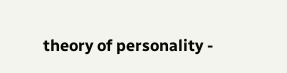theory of personality -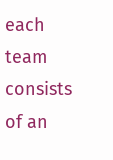each team consists of an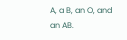A, a B, an O, and an AB.